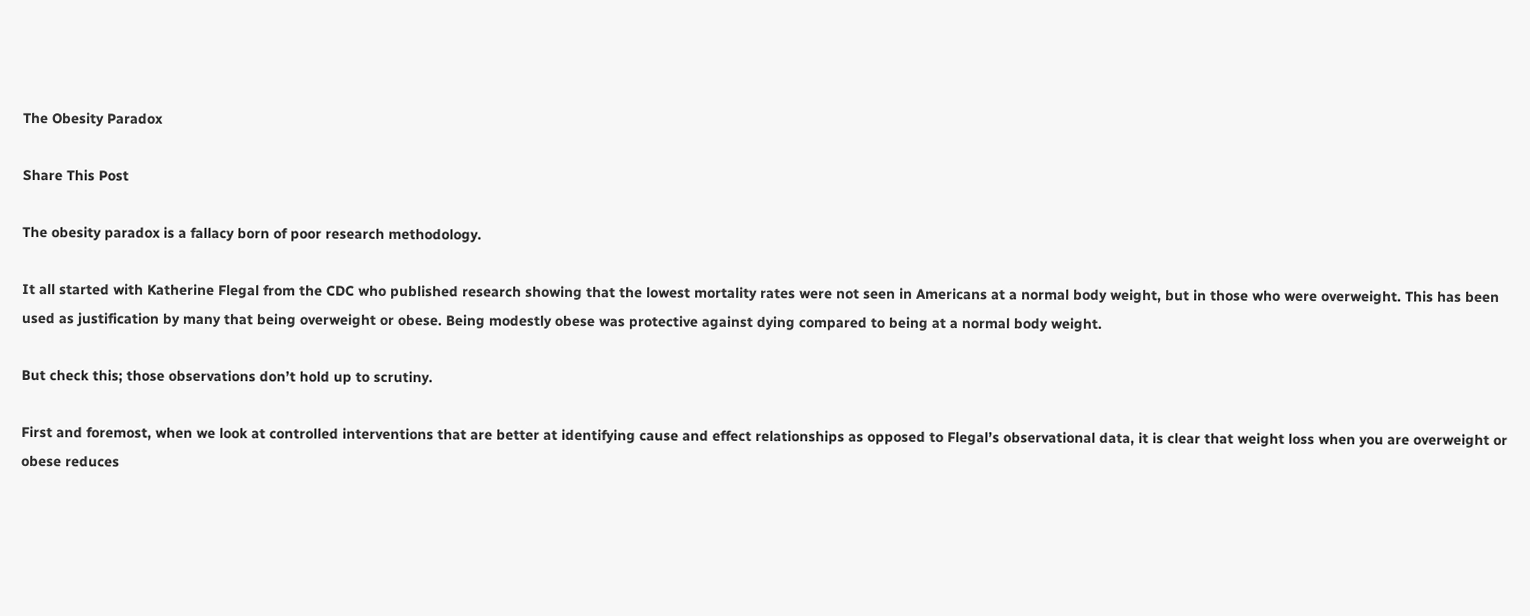The Obesity Paradox

Share This Post

The obesity paradox is a fallacy born of poor research methodology.

It all started with Katherine Flegal from the CDC who published research showing that the lowest mortality rates were not seen in Americans at a normal body weight, but in those who were overweight. This has been used as justification by many that being overweight or obese. Being modestly obese was protective against dying compared to being at a normal body weight.

But check this; those observations don’t hold up to scrutiny.

First and foremost, when we look at controlled interventions that are better at identifying cause and effect relationships as opposed to Flegal’s observational data, it is clear that weight loss when you are overweight or obese reduces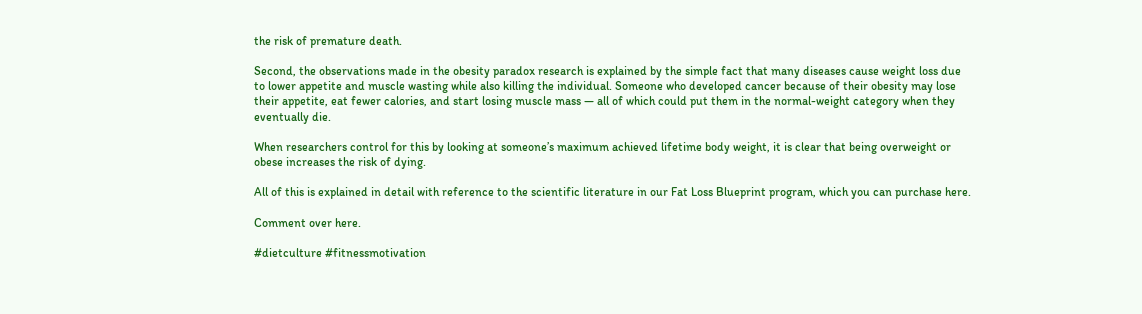the risk of premature death.

Second, the observations made in the obesity paradox research is explained by the simple fact that many diseases cause weight loss due to lower appetite and muscle wasting while also killing the individual. Someone who developed cancer because of their obesity may lose their appetite, eat fewer calories, and start losing muscle mass — all of which could put them in the normal-weight category when they eventually die.

When researchers control for this by looking at someone’s maximum achieved lifetime body weight, it is clear that being overweight or obese increases the risk of dying.

All of this is explained in detail with reference to the scientific literature in our Fat Loss Blueprint program, which you can purchase here.

Comment over here.

#dietculture #fitnessmotivation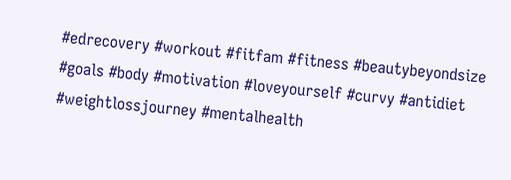#edrecovery #workout #fitfam #fitness #beautybeyondsize #goals #body #motivation #loveyourself #curvy #antidiet #weightlossjourney #mentalhealth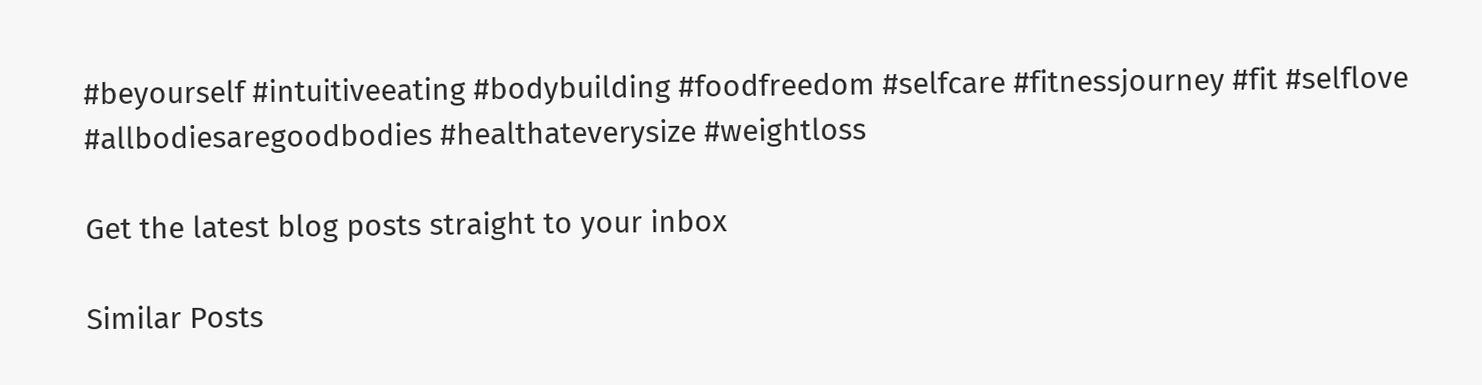#beyourself #intuitiveeating #bodybuilding #foodfreedom #selfcare #fitnessjourney #fit #selflove #allbodiesaregoodbodies #healthateverysize #weightloss

Get the latest blog posts straight to your inbox

Similar Posts